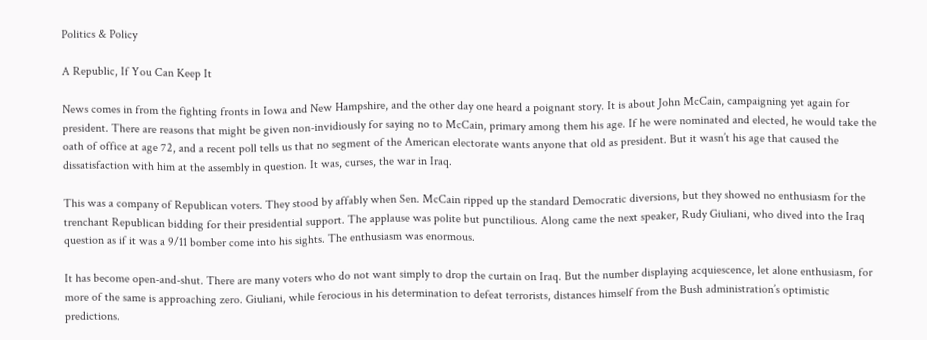Politics & Policy

A Republic, If You Can Keep It

News comes in from the fighting fronts in Iowa and New Hampshire, and the other day one heard a poignant story. It is about John McCain, campaigning yet again for president. There are reasons that might be given non-invidiously for saying no to McCain, primary among them his age. If he were nominated and elected, he would take the oath of office at age 72, and a recent poll tells us that no segment of the American electorate wants anyone that old as president. But it wasn’t his age that caused the dissatisfaction with him at the assembly in question. It was, curses, the war in Iraq.

This was a company of Republican voters. They stood by affably when Sen. McCain ripped up the standard Democratic diversions, but they showed no enthusiasm for the trenchant Republican bidding for their presidential support. The applause was polite but punctilious. Along came the next speaker, Rudy Giuliani, who dived into the Iraq question as if it was a 9/11 bomber come into his sights. The enthusiasm was enormous.

It has become open-and-shut. There are many voters who do not want simply to drop the curtain on Iraq. But the number displaying acquiescence, let alone enthusiasm, for more of the same is approaching zero. Giuliani, while ferocious in his determination to defeat terrorists, distances himself from the Bush administration’s optimistic predictions.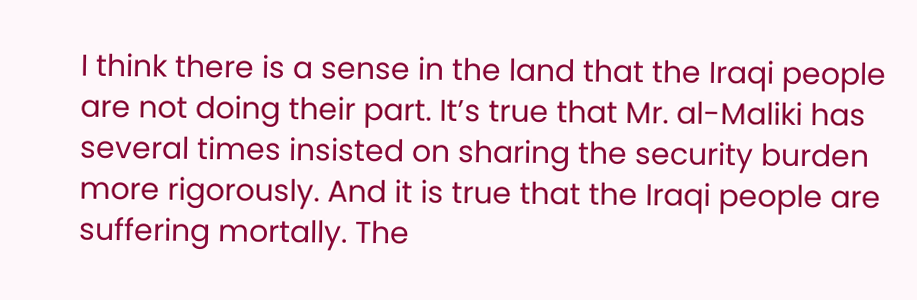I think there is a sense in the land that the Iraqi people are not doing their part. It’s true that Mr. al-Maliki has several times insisted on sharing the security burden more rigorously. And it is true that the Iraqi people are suffering mortally. The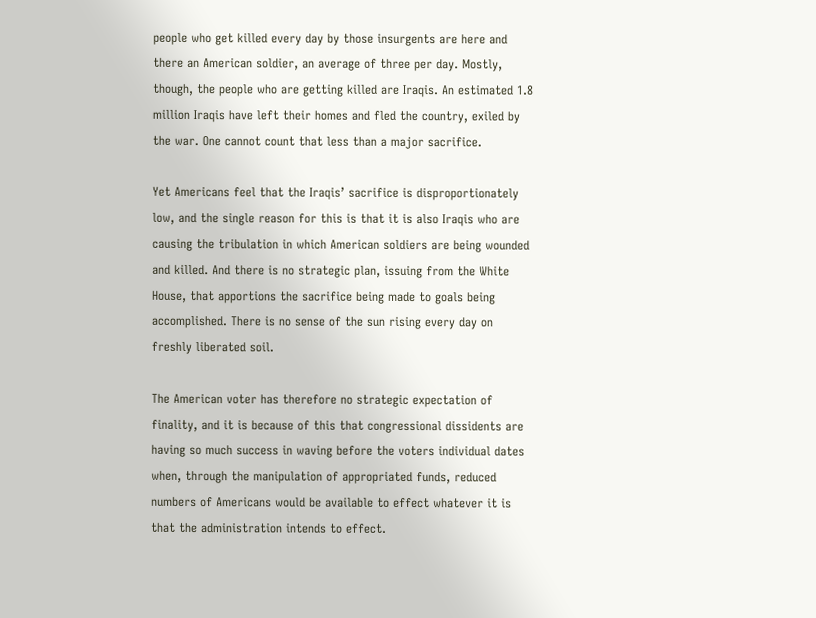people who get killed every day by those insurgents are here and there an American soldier, an average of three per day. Mostly, though, the people who are getting killed are Iraqis. An estimated 1.8 million Iraqis have left their homes and fled the country, exiled by the war. One cannot count that less than a major sacrifice.

Yet Americans feel that the Iraqis’ sacrifice is disproportionately low, and the single reason for this is that it is also Iraqis who are causing the tribulation in which American soldiers are being wounded and killed. And there is no strategic plan, issuing from the White House, that apportions the sacrifice being made to goals being accomplished. There is no sense of the sun rising every day on freshly liberated soil.

The American voter has therefore no strategic expectation of finality, and it is because of this that congressional dissidents are having so much success in waving before the voters individual dates when, through the manipulation of appropriated funds, reduced numbers of Americans would be available to effect whatever it is that the administration intends to effect.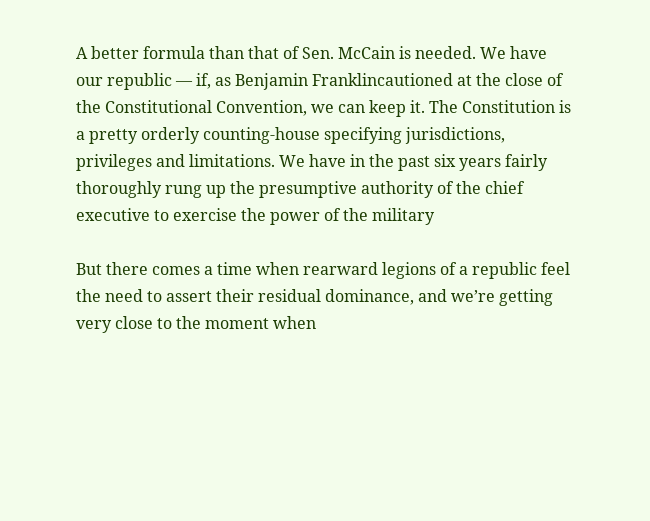A better formula than that of Sen. McCain is needed. We have our republic — if, as Benjamin Franklincautioned at the close of the Constitutional Convention, we can keep it. The Constitution is a pretty orderly counting-house specifying jurisdictions, privileges and limitations. We have in the past six years fairly thoroughly rung up the presumptive authority of the chief executive to exercise the power of the military

But there comes a time when rearward legions of a republic feel the need to assert their residual dominance, and we’re getting very close to the moment when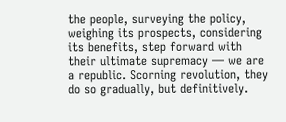the people, surveying the policy, weighing its prospects, considering its benefits, step forward with their ultimate supremacy — we are a republic. Scorning revolution, they do so gradually, but definitively.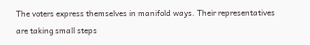The voters express themselves in manifold ways. Their representatives are taking small steps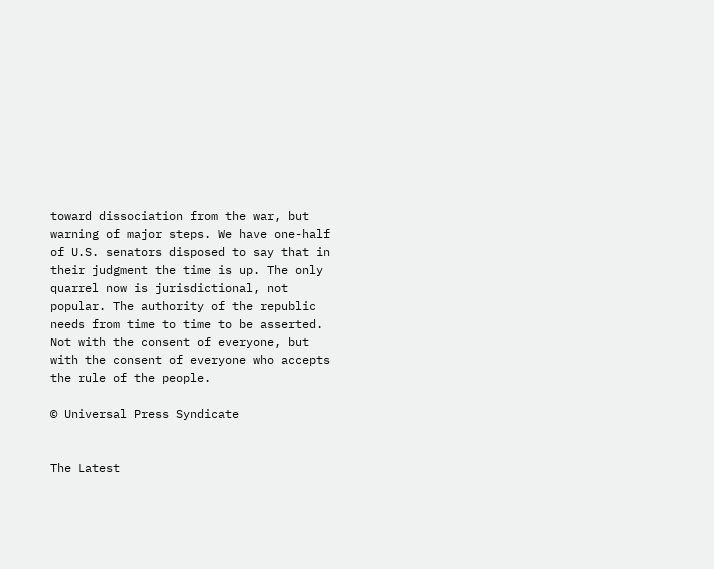toward dissociation from the war, but warning of major steps. We have one-half of U.S. senators disposed to say that in their judgment the time is up. The only quarrel now is jurisdictional, not popular. The authority of the republic needs from time to time to be asserted. Not with the consent of everyone, but with the consent of everyone who accepts the rule of the people.

© Universal Press Syndicate


The Latest